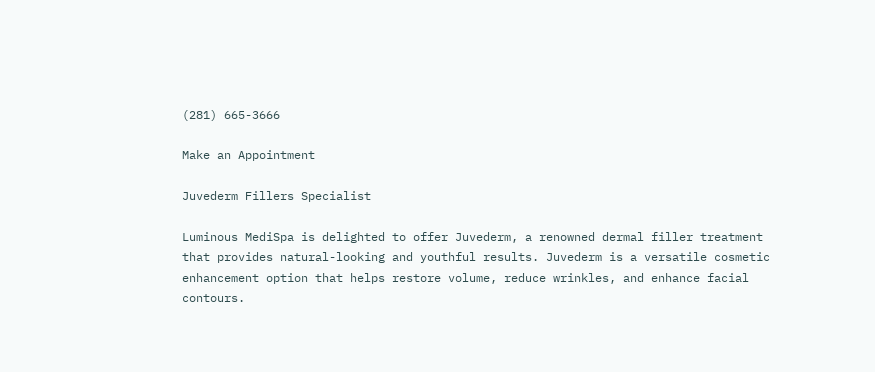(281) 665-3666

Make an Appointment

Juvederm Fillers Specialist

Luminous MediSpa is delighted to offer Juvederm, a renowned dermal filler treatment that provides natural-looking and youthful results. Juvederm is a versatile cosmetic enhancement option that helps restore volume, reduce wrinkles, and enhance facial contours.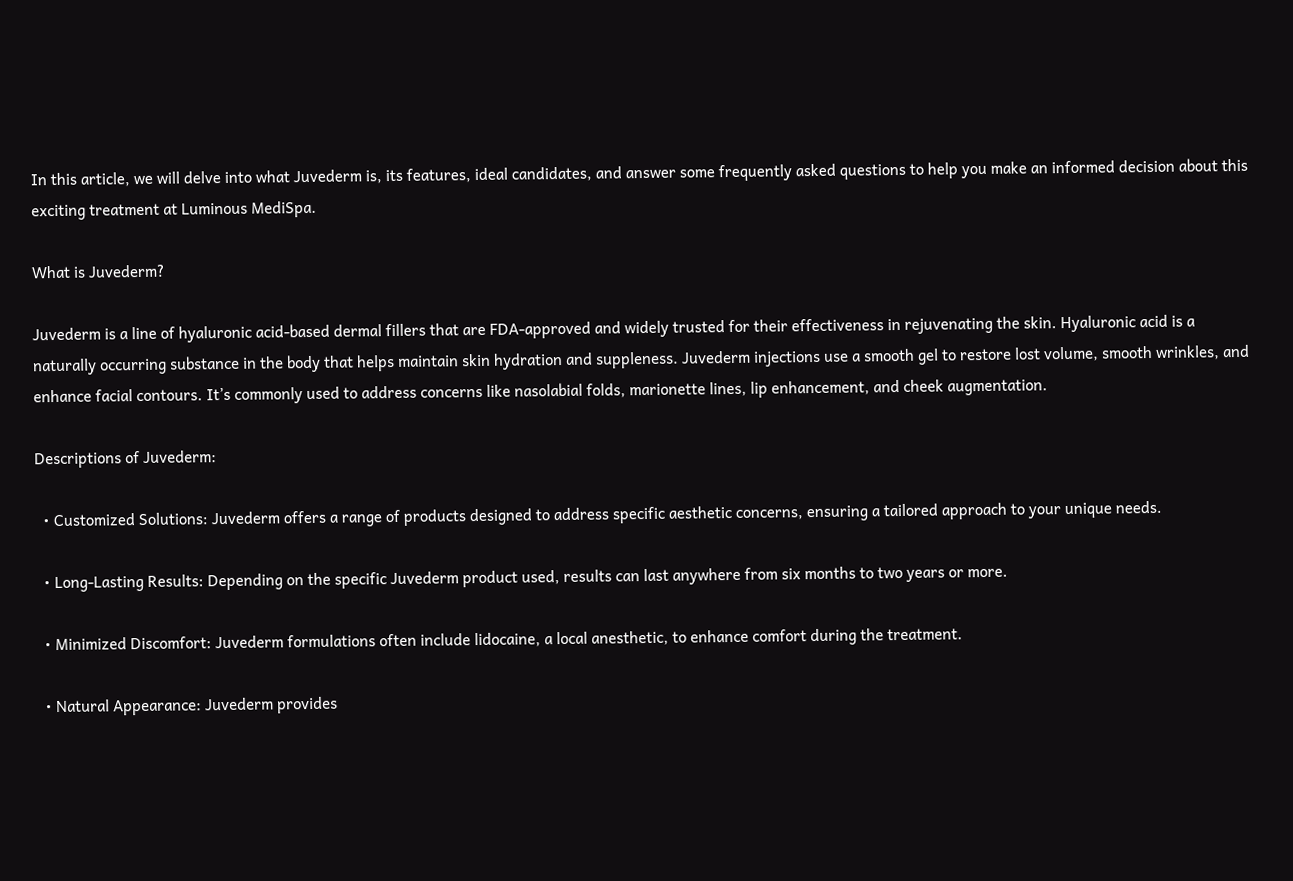In this article, we will delve into what Juvederm is, its features, ideal candidates, and answer some frequently asked questions to help you make an informed decision about this exciting treatment at Luminous MediSpa.

What is Juvederm?

Juvederm is a line of hyaluronic acid-based dermal fillers that are FDA-approved and widely trusted for their effectiveness in rejuvenating the skin. Hyaluronic acid is a naturally occurring substance in the body that helps maintain skin hydration and suppleness. Juvederm injections use a smooth gel to restore lost volume, smooth wrinkles, and enhance facial contours. It’s commonly used to address concerns like nasolabial folds, marionette lines, lip enhancement, and cheek augmentation.

Descriptions of Juvederm:

  • Customized Solutions: Juvederm offers a range of products designed to address specific aesthetic concerns, ensuring a tailored approach to your unique needs.

  • Long-Lasting Results: Depending on the specific Juvederm product used, results can last anywhere from six months to two years or more.

  • Minimized Discomfort: Juvederm formulations often include lidocaine, a local anesthetic, to enhance comfort during the treatment.

  • Natural Appearance: Juvederm provides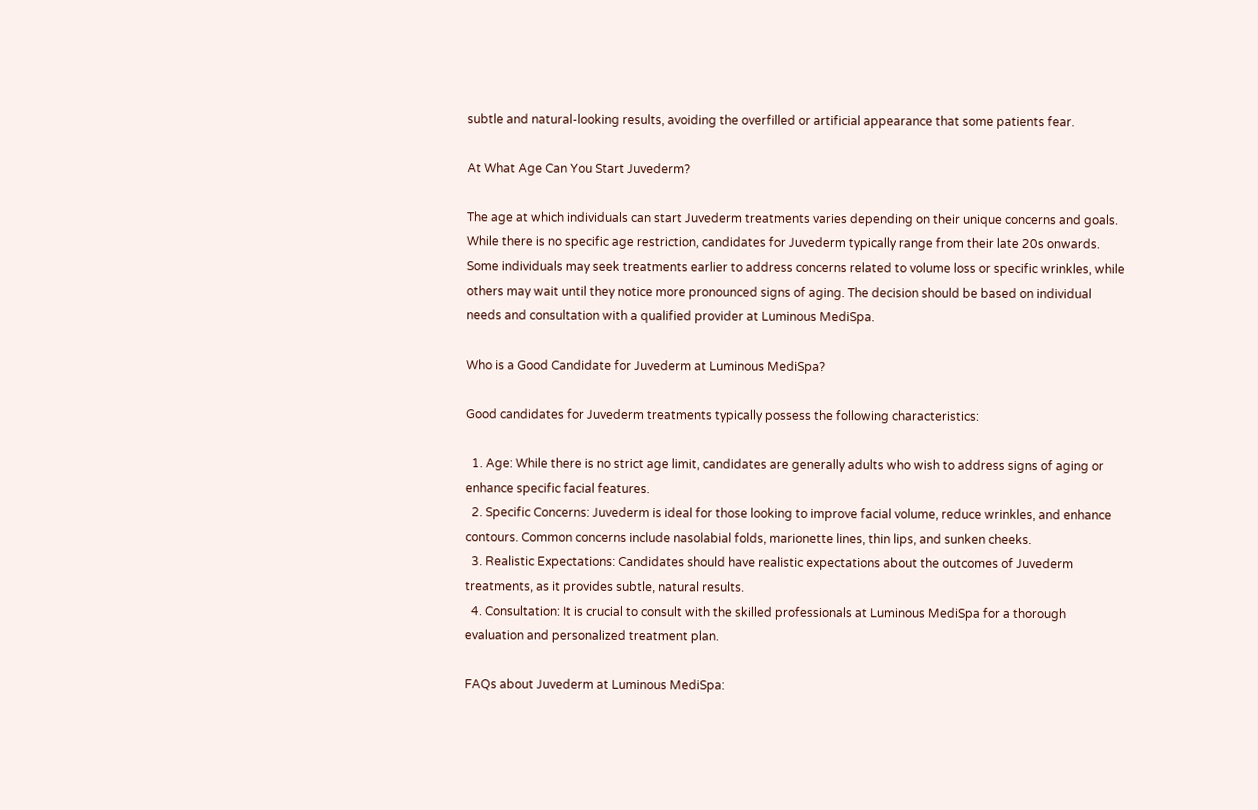subtle and natural-looking results, avoiding the overfilled or artificial appearance that some patients fear.

At What Age Can You Start Juvederm?

The age at which individuals can start Juvederm treatments varies depending on their unique concerns and goals. While there is no specific age restriction, candidates for Juvederm typically range from their late 20s onwards. Some individuals may seek treatments earlier to address concerns related to volume loss or specific wrinkles, while others may wait until they notice more pronounced signs of aging. The decision should be based on individual needs and consultation with a qualified provider at Luminous MediSpa.

Who is a Good Candidate for Juvederm at Luminous MediSpa?

Good candidates for Juvederm treatments typically possess the following characteristics:

  1. Age: While there is no strict age limit, candidates are generally adults who wish to address signs of aging or enhance specific facial features.
  2. Specific Concerns: Juvederm is ideal for those looking to improve facial volume, reduce wrinkles, and enhance contours. Common concerns include nasolabial folds, marionette lines, thin lips, and sunken cheeks.
  3. Realistic Expectations: Candidates should have realistic expectations about the outcomes of Juvederm treatments, as it provides subtle, natural results.
  4. Consultation: It is crucial to consult with the skilled professionals at Luminous MediSpa for a thorough evaluation and personalized treatment plan.

FAQs about Juvederm at Luminous MediSpa: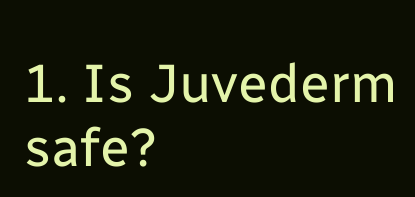1. Is Juvederm safe?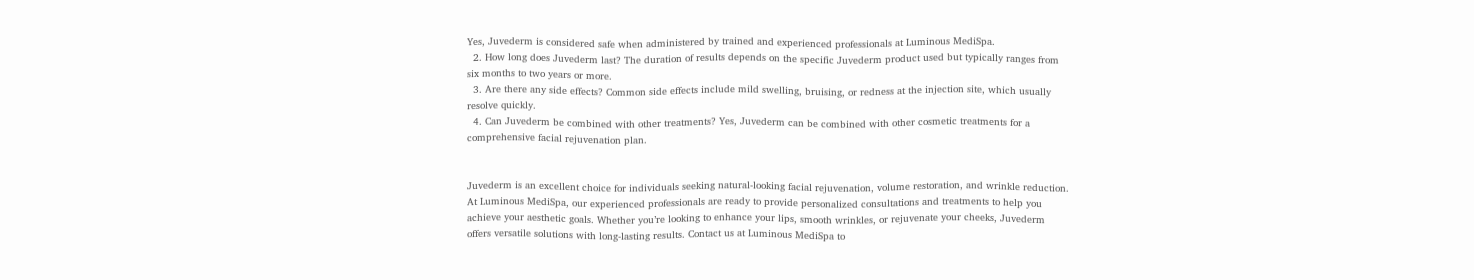Yes, Juvederm is considered safe when administered by trained and experienced professionals at Luminous MediSpa.
  2. How long does Juvederm last? The duration of results depends on the specific Juvederm product used but typically ranges from six months to two years or more.
  3. Are there any side effects? Common side effects include mild swelling, bruising, or redness at the injection site, which usually resolve quickly.
  4. Can Juvederm be combined with other treatments? Yes, Juvederm can be combined with other cosmetic treatments for a comprehensive facial rejuvenation plan.


Juvederm is an excellent choice for individuals seeking natural-looking facial rejuvenation, volume restoration, and wrinkle reduction. At Luminous MediSpa, our experienced professionals are ready to provide personalized consultations and treatments to help you achieve your aesthetic goals. Whether you’re looking to enhance your lips, smooth wrinkles, or rejuvenate your cheeks, Juvederm offers versatile solutions with long-lasting results. Contact us at Luminous MediSpa to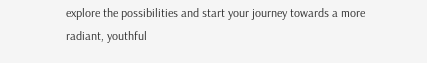explore the possibilities and start your journey towards a more radiant, youthful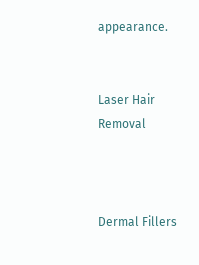appearance.


Laser Hair Removal



Dermal Fillers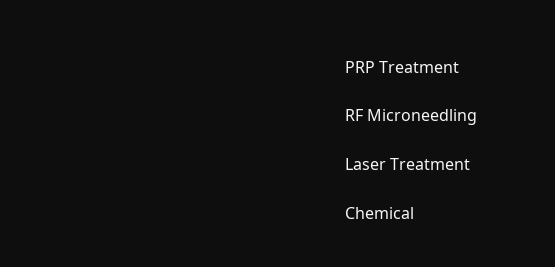PRP Treatment

RF Microneedling

Laser Treatment

Chemical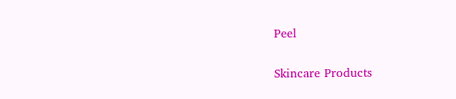Peel

Skincare Products